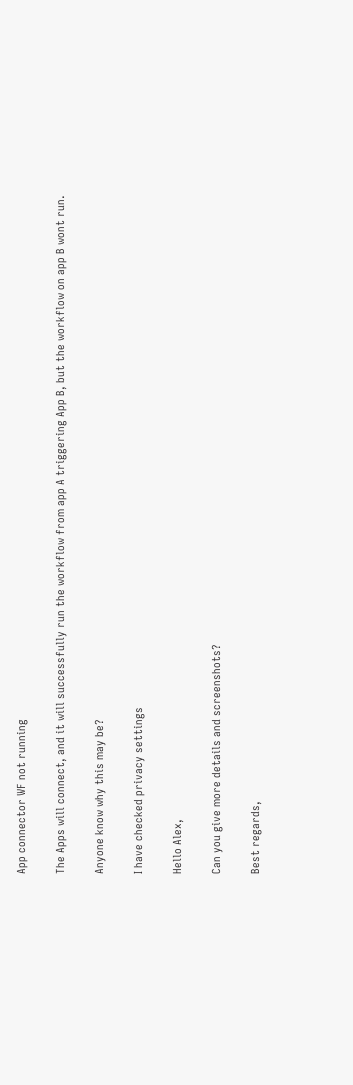App connector WF not running

The Apps will connect, and it will successfully run the workflow from app A triggering App B, but the workflow on app B wont run.

Anyone know why this may be?

I have checked privacy settings

Hello Alex,

Can you give more details and screenshots?

Best regards,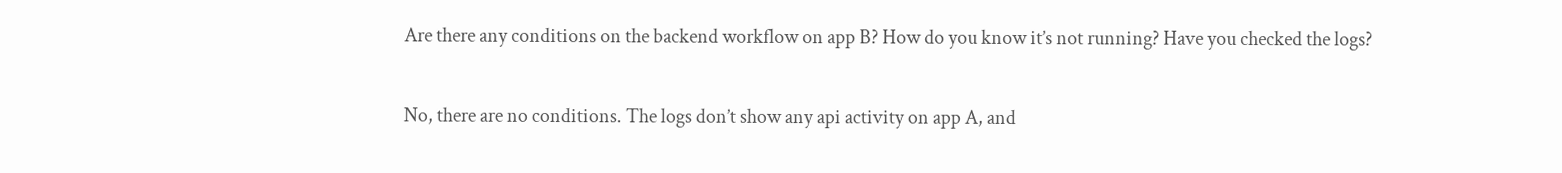Are there any conditions on the backend workflow on app B? How do you know it’s not running? Have you checked the logs?

No, there are no conditions. The logs don’t show any api activity on app A, and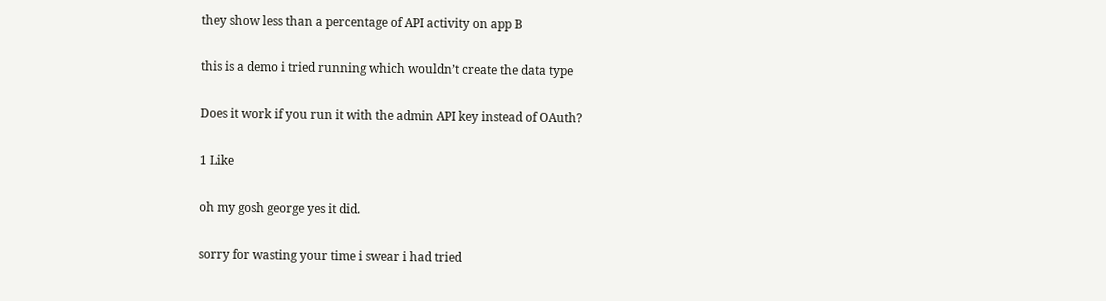they show less than a percentage of API activity on app B

this is a demo i tried running which wouldn’t create the data type

Does it work if you run it with the admin API key instead of OAuth?

1 Like

oh my gosh george yes it did.

sorry for wasting your time i swear i had tried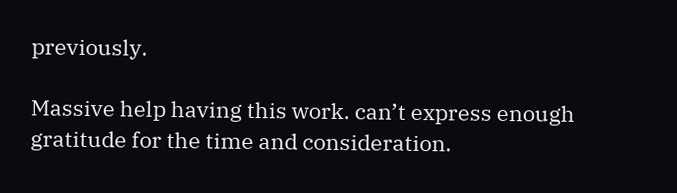previously.

Massive help having this work. can’t express enough gratitude for the time and consideration.